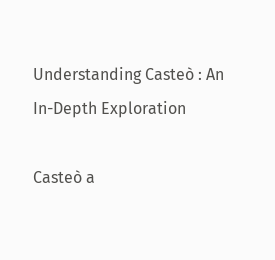Understanding Casteò : An In-Depth Exploration

Casteò a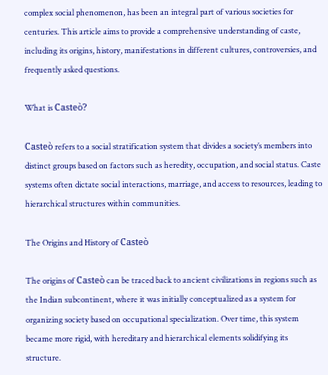complex social phenomenon, has been an integral part of various societies for centuries. This article aims to provide a comprehensive understanding of caste, including its origins, history, manifestations in different cultures, controversies, and frequently asked questions.

What is Casteò?

Casteò refers to a social stratification system that divides a society’s members into distinct groups based on factors such as heredity, occupation, and social status. Caste systems often dictate social interactions, marriage, and access to resources, leading to hierarchical structures within communities.

The Origins and History of Casteò

The origins of Casteò can be traced back to ancient civilizations in regions such as the Indian subcontinent, where it was initially conceptualized as a system for organizing society based on occupational specialization. Over time, this system became more rigid, with hereditary and hierarchical elements solidifying its structure.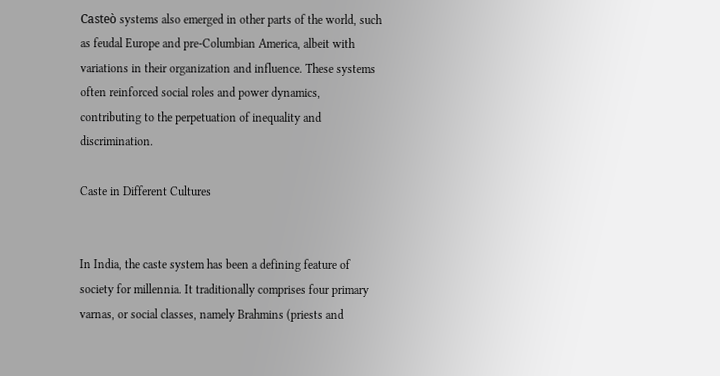Casteò systems also emerged in other parts of the world, such as feudal Europe and pre-Columbian America, albeit with variations in their organization and influence. These systems often reinforced social roles and power dynamics, contributing to the perpetuation of inequality and discrimination.

Caste in Different Cultures


In India, the caste system has been a defining feature of society for millennia. It traditionally comprises four primary varnas, or social classes, namely Brahmins (priests and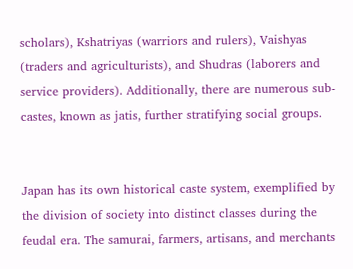scholars), Kshatriyas (warriors and rulers), Vaishyas (traders and agriculturists), and Shudras (laborers and service providers). Additionally, there are numerous sub-castes, known as jatis, further stratifying social groups.


Japan has its own historical caste system, exemplified by the division of society into distinct classes during the feudal era. The samurai, farmers, artisans, and merchants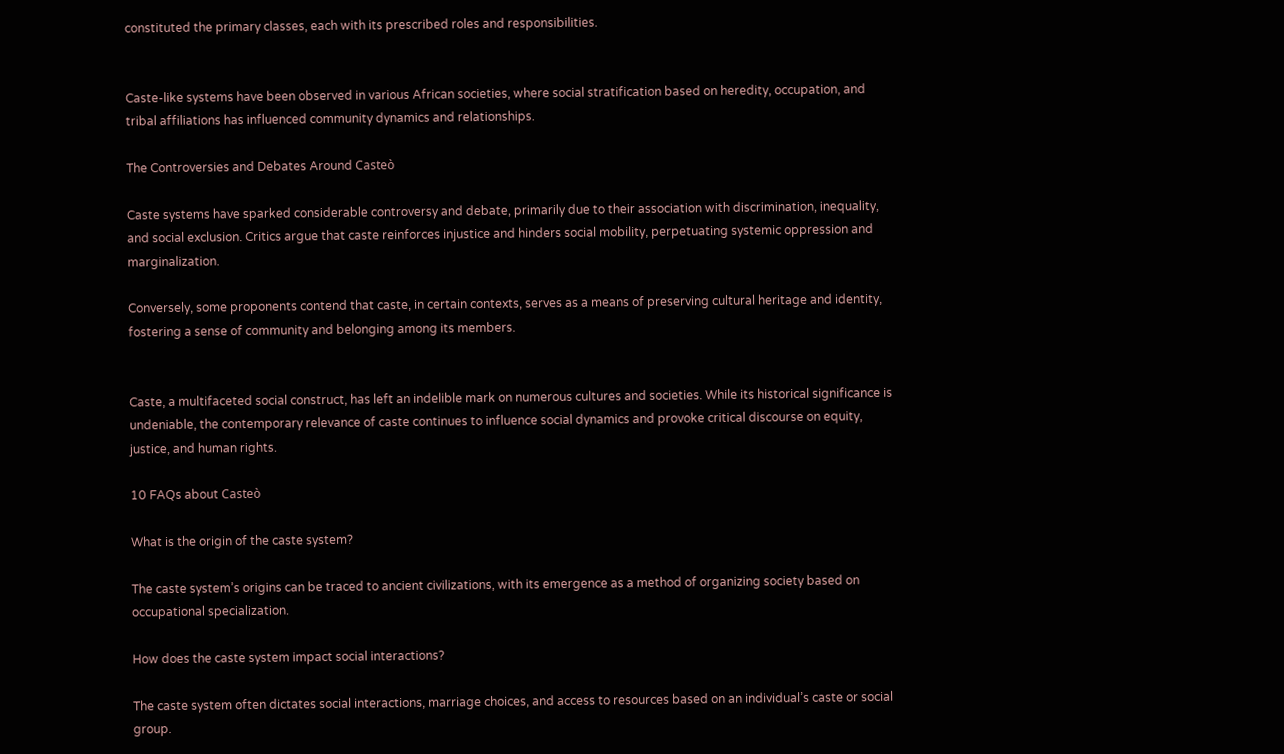constituted the primary classes, each with its prescribed roles and responsibilities.


Caste-like systems have been observed in various African societies, where social stratification based on heredity, occupation, and tribal affiliations has influenced community dynamics and relationships.

The Controversies and Debates Around Casteò

Caste systems have sparked considerable controversy and debate, primarily due to their association with discrimination, inequality, and social exclusion. Critics argue that caste reinforces injustice and hinders social mobility, perpetuating systemic oppression and marginalization.

Conversely, some proponents contend that caste, in certain contexts, serves as a means of preserving cultural heritage and identity, fostering a sense of community and belonging among its members.


Caste, a multifaceted social construct, has left an indelible mark on numerous cultures and societies. While its historical significance is undeniable, the contemporary relevance of caste continues to influence social dynamics and provoke critical discourse on equity, justice, and human rights.

10 FAQs about Casteò

What is the origin of the caste system?

The caste system’s origins can be traced to ancient civilizations, with its emergence as a method of organizing society based on occupational specialization.

How does the caste system impact social interactions?

The caste system often dictates social interactions, marriage choices, and access to resources based on an individual’s caste or social group.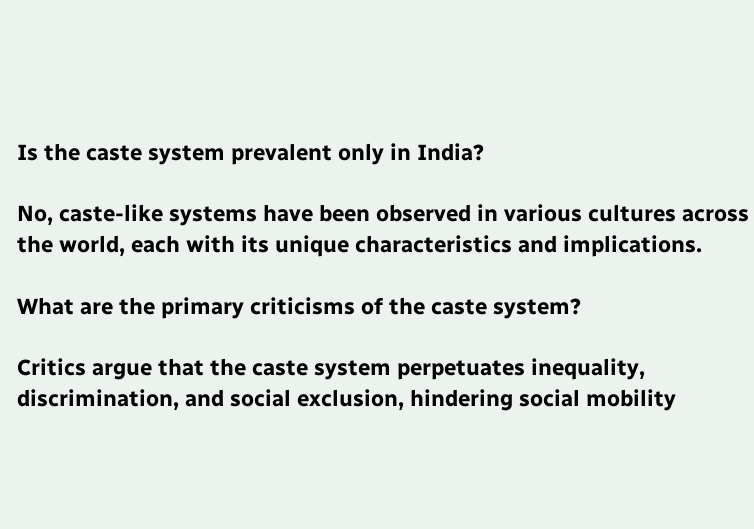Is the caste system prevalent only in India?

No, caste-like systems have been observed in various cultures across the world, each with its unique characteristics and implications.

What are the primary criticisms of the caste system?

Critics argue that the caste system perpetuates inequality, discrimination, and social exclusion, hindering social mobility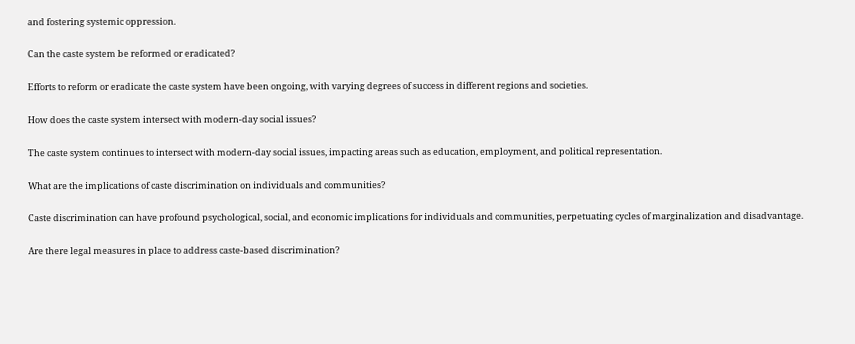and fostering systemic oppression.

Can the caste system be reformed or eradicated?

Efforts to reform or eradicate the caste system have been ongoing, with varying degrees of success in different regions and societies.

How does the caste system intersect with modern-day social issues?

The caste system continues to intersect with modern-day social issues, impacting areas such as education, employment, and political representation.

What are the implications of caste discrimination on individuals and communities?

Caste discrimination can have profound psychological, social, and economic implications for individuals and communities, perpetuating cycles of marginalization and disadvantage.

Are there legal measures in place to address caste-based discrimination?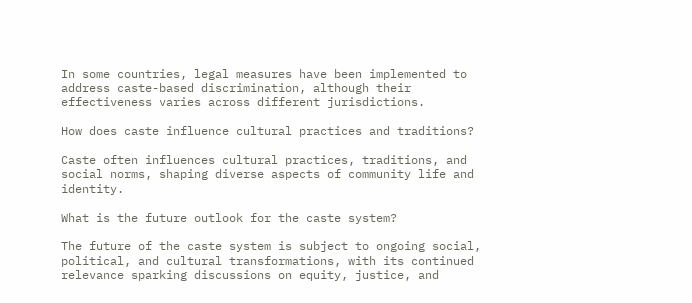In some countries, legal measures have been implemented to address caste-based discrimination, although their effectiveness varies across different jurisdictions.

How does caste influence cultural practices and traditions?

Caste often influences cultural practices, traditions, and social norms, shaping diverse aspects of community life and identity.

What is the future outlook for the caste system?

The future of the caste system is subject to ongoing social, political, and cultural transformations, with its continued relevance sparking discussions on equity, justice, and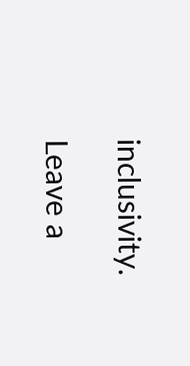inclusivity.

Leave a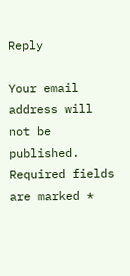Reply

Your email address will not be published. Required fields are marked *